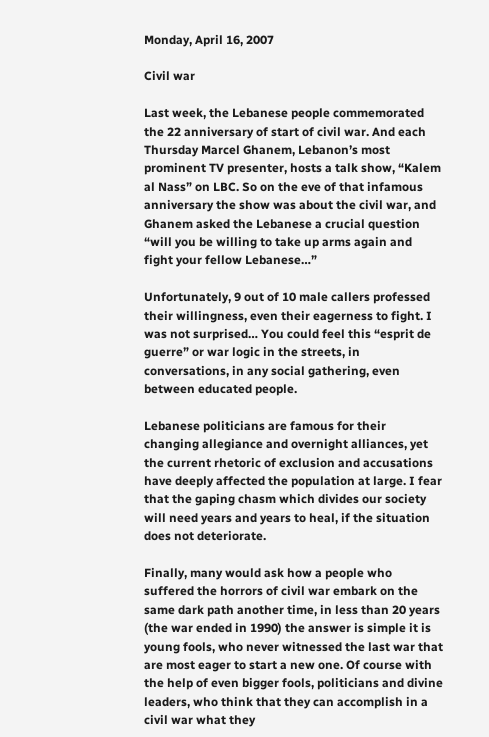Monday, April 16, 2007

Civil war

Last week, the Lebanese people commemorated the 22 anniversary of start of civil war. And each Thursday Marcel Ghanem, Lebanon’s most prominent TV presenter, hosts a talk show, “Kalem al Nass” on LBC. So on the eve of that infamous anniversary the show was about the civil war, and Ghanem asked the Lebanese a crucial question “will you be willing to take up arms again and fight your fellow Lebanese…”

Unfortunately, 9 out of 10 male callers professed their willingness, even their eagerness to fight. I was not surprised… You could feel this “esprit de guerre” or war logic in the streets, in conversations, in any social gathering, even between educated people.

Lebanese politicians are famous for their changing allegiance and overnight alliances, yet the current rhetoric of exclusion and accusations have deeply affected the population at large. I fear that the gaping chasm which divides our society will need years and years to heal, if the situation does not deteriorate.

Finally, many would ask how a people who suffered the horrors of civil war embark on the same dark path another time, in less than 20 years (the war ended in 1990) the answer is simple it is young fools, who never witnessed the last war that are most eager to start a new one. Of course with the help of even bigger fools, politicians and divine leaders, who think that they can accomplish in a civil war what they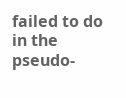failed to do in the pseudo-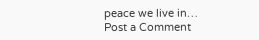peace we live in…
Post a Comment